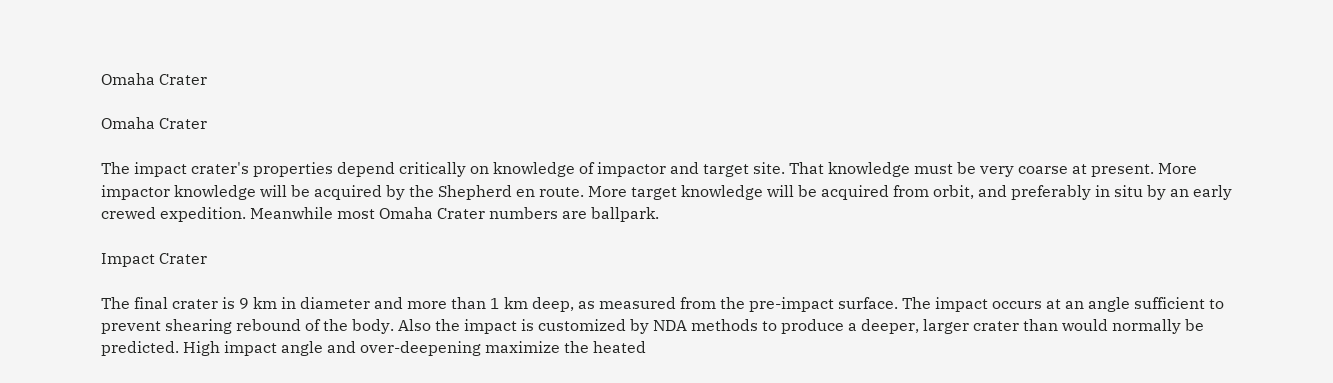Omaha Crater

Omaha Crater

The impact crater's properties depend critically on knowledge of impactor and target site. That knowledge must be very coarse at present. More impactor knowledge will be acquired by the Shepherd en route. More target knowledge will be acquired from orbit, and preferably in situ by an early crewed expedition. Meanwhile most Omaha Crater numbers are ballpark.

Impact Crater

The final crater is 9 km in diameter and more than 1 km deep, as measured from the pre-impact surface. The impact occurs at an angle sufficient to prevent shearing rebound of the body. Also the impact is customized by NDA methods to produce a deeper, larger crater than would normally be predicted. High impact angle and over-deepening maximize the heated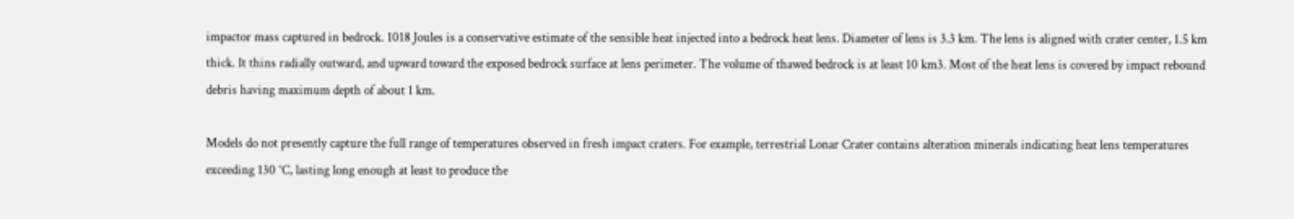impactor mass captured in bedrock. 1018 Joules is a conservative estimate of the sensible heat injected into a bedrock heat lens. Diameter of lens is 3.3 km. The lens is aligned with crater center, 1.5 km thick. It thins radially outward, and upward toward the exposed bedrock surface at lens perimeter. The volume of thawed bedrock is at least 10 km3. Most of the heat lens is covered by impact rebound debris having maximum depth of about 1 km.

Models do not presently capture the full range of temperatures observed in fresh impact craters. For example, terrestrial Lonar Crater contains alteration minerals indicating heat lens temperatures exceeding 130 °C, lasting long enough at least to produce the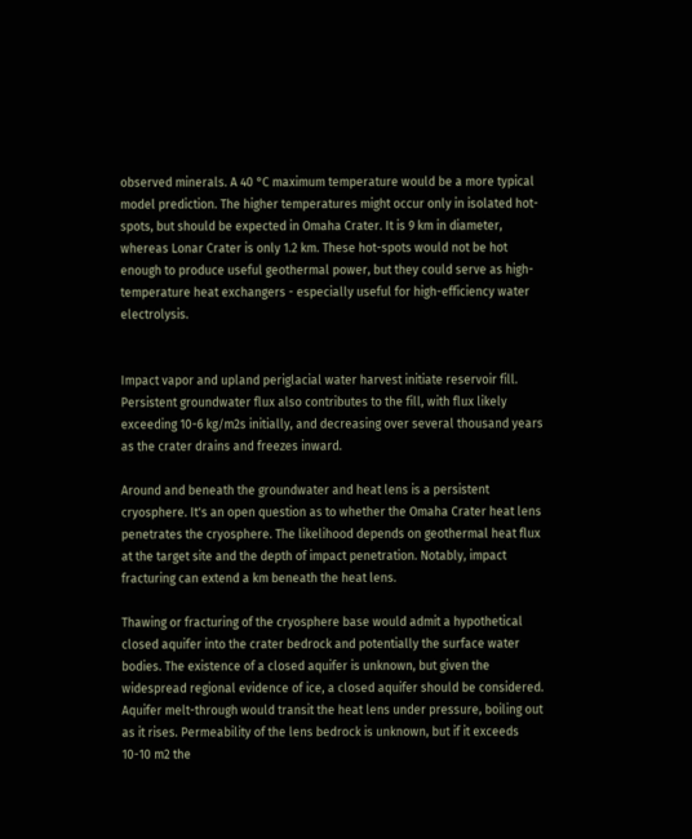observed minerals. A 40 °C maximum temperature would be a more typical model prediction. The higher temperatures might occur only in isolated hot-spots, but should be expected in Omaha Crater. It is 9 km in diameter, whereas Lonar Crater is only 1.2 km. These hot-spots would not be hot enough to produce useful geothermal power, but they could serve as high-temperature heat exchangers - especially useful for high-efficiency water electrolysis.


Impact vapor and upland periglacial water harvest initiate reservoir fill. Persistent groundwater flux also contributes to the fill, with flux likely exceeding 10-6 kg/m2s initially, and decreasing over several thousand years as the crater drains and freezes inward.

Around and beneath the groundwater and heat lens is a persistent cryosphere. It's an open question as to whether the Omaha Crater heat lens penetrates the cryosphere. The likelihood depends on geothermal heat flux at the target site and the depth of impact penetration. Notably, impact fracturing can extend a km beneath the heat lens.

Thawing or fracturing of the cryosphere base would admit a hypothetical closed aquifer into the crater bedrock and potentially the surface water bodies. The existence of a closed aquifer is unknown, but given the widespread regional evidence of ice, a closed aquifer should be considered. Aquifer melt-through would transit the heat lens under pressure, boiling out as it rises. Permeability of the lens bedrock is unknown, but if it exceeds 10-10 m2 the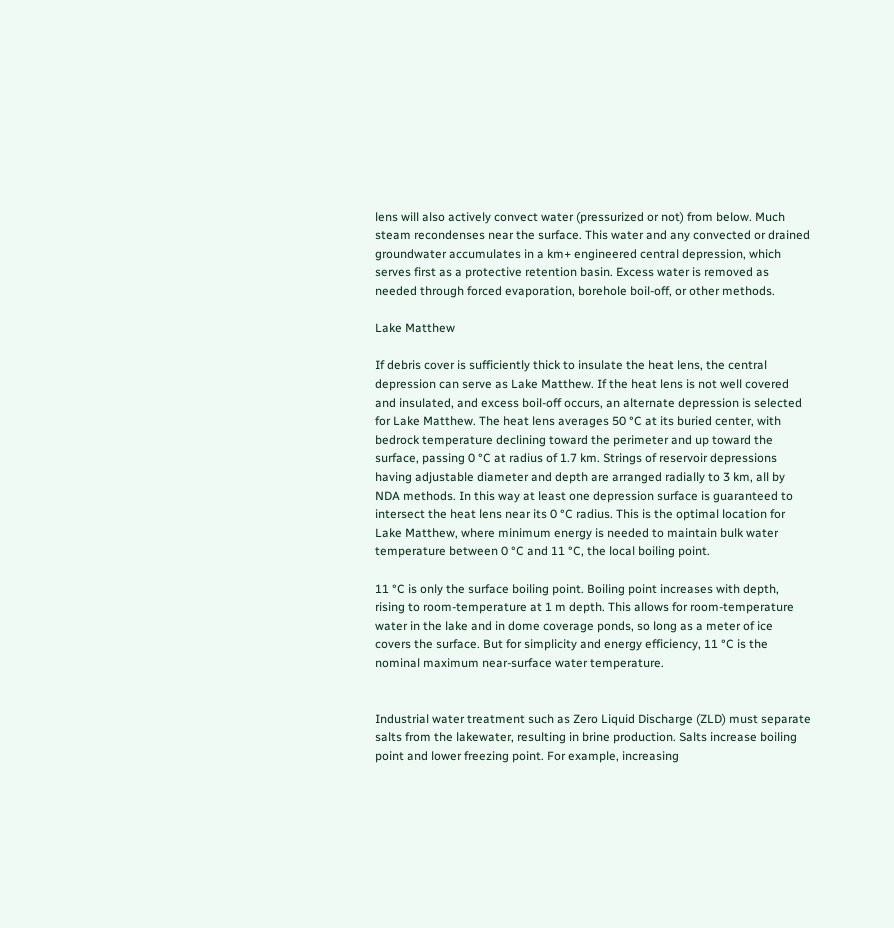lens will also actively convect water (pressurized or not) from below. Much steam recondenses near the surface. This water and any convected or drained groundwater accumulates in a km+ engineered central depression, which serves first as a protective retention basin. Excess water is removed as needed through forced evaporation, borehole boil-off, or other methods.

Lake Matthew

If debris cover is sufficiently thick to insulate the heat lens, the central depression can serve as Lake Matthew. If the heat lens is not well covered and insulated, and excess boil-off occurs, an alternate depression is selected for Lake Matthew. The heat lens averages 50 °C at its buried center, with bedrock temperature declining toward the perimeter and up toward the surface, passing 0 °C at radius of 1.7 km. Strings of reservoir depressions having adjustable diameter and depth are arranged radially to 3 km, all by NDA methods. In this way at least one depression surface is guaranteed to intersect the heat lens near its 0 °C radius. This is the optimal location for Lake Matthew, where minimum energy is needed to maintain bulk water temperature between 0 °C and 11 °C, the local boiling point.

11 °C is only the surface boiling point. Boiling point increases with depth, rising to room-temperature at 1 m depth. This allows for room-temperature water in the lake and in dome coverage ponds, so long as a meter of ice covers the surface. But for simplicity and energy efficiency, 11 °C is the nominal maximum near-surface water temperature.


Industrial water treatment such as Zero Liquid Discharge (ZLD) must separate salts from the lakewater, resulting in brine production. Salts increase boiling point and lower freezing point. For example, increasing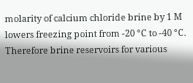molarity of calcium chloride brine by 1 M lowers freezing point from -20 °C to -40 °C. Therefore brine reservoirs for various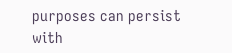purposes can persist with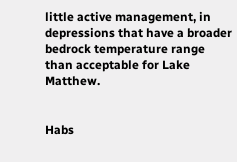little active management, in depressions that have a broader bedrock temperature range than acceptable for Lake Matthew.


Habs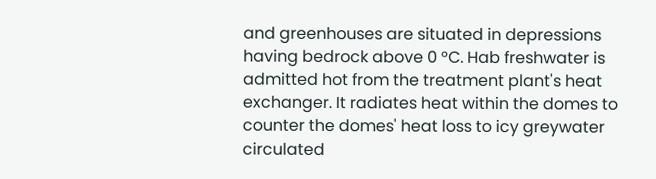and greenhouses are situated in depressions having bedrock above 0 °C. Hab freshwater is admitted hot from the treatment plant's heat exchanger. It radiates heat within the domes to counter the domes' heat loss to icy greywater circulated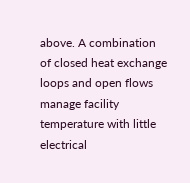above. A combination of closed heat exchange loops and open flows manage facility temperature with little electrical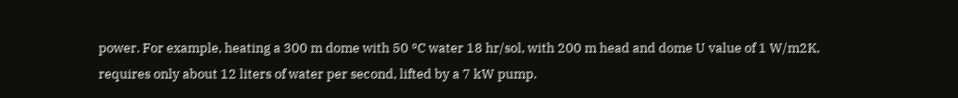power. For example, heating a 300 m dome with 50 °C water 18 hr/sol, with 200 m head and dome U value of 1 W/m2K, requires only about 12 liters of water per second, lifted by a 7 kW pump.